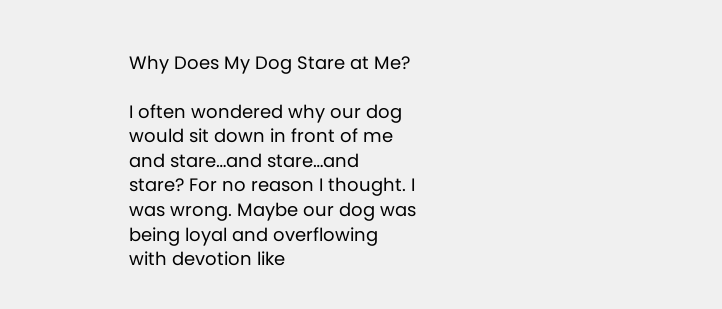Why Does My Dog Stare at Me?

I often wondered why our dog would sit down in front of me and stare…and stare…and stare? For no reason I thought. I was wrong. Maybe our dog was being loyal and overflowing with devotion like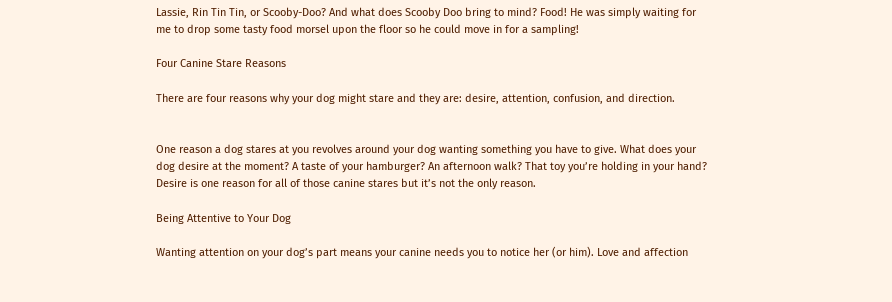Lassie, Rin Tin Tin, or Scooby-Doo? And what does Scooby Doo bring to mind? Food! He was simply waiting for me to drop some tasty food morsel upon the floor so he could move in for a sampling!

Four Canine Stare Reasons

There are four reasons why your dog might stare and they are: desire, attention, confusion, and direction.


One reason a dog stares at you revolves around your dog wanting something you have to give. What does your dog desire at the moment? A taste of your hamburger? An afternoon walk? That toy you’re holding in your hand? Desire is one reason for all of those canine stares but it’s not the only reason.

Being Attentive to Your Dog

Wanting attention on your dog’s part means your canine needs you to notice her (or him). Love and affection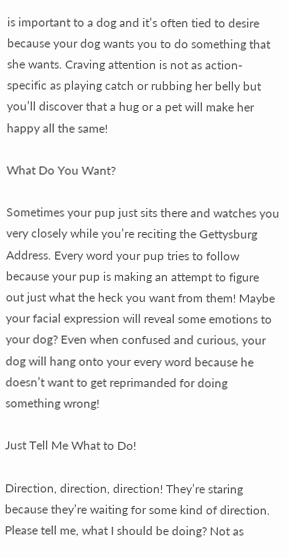is important to a dog and it’s often tied to desire because your dog wants you to do something that she wants. Craving attention is not as action-specific as playing catch or rubbing her belly but you’ll discover that a hug or a pet will make her happy all the same!

What Do You Want?

Sometimes your pup just sits there and watches you very closely while you’re reciting the Gettysburg Address. Every word your pup tries to follow because your pup is making an attempt to figure out just what the heck you want from them! Maybe your facial expression will reveal some emotions to your dog? Even when confused and curious, your dog will hang onto your every word because he doesn’t want to get reprimanded for doing something wrong!

Just Tell Me What to Do!

Direction, direction, direction! They’re staring because they’re waiting for some kind of direction. Please tell me, what I should be doing? Not as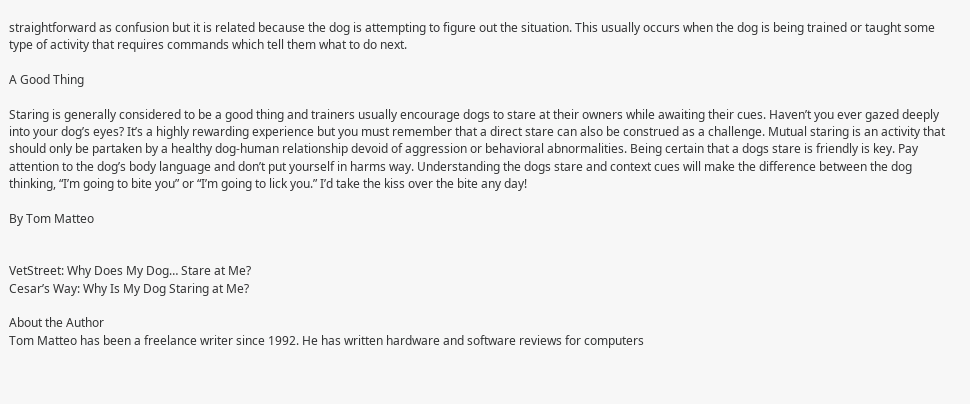straightforward as confusion but it is related because the dog is attempting to figure out the situation. This usually occurs when the dog is being trained or taught some type of activity that requires commands which tell them what to do next.

A Good Thing

Staring is generally considered to be a good thing and trainers usually encourage dogs to stare at their owners while awaiting their cues. Haven’t you ever gazed deeply into your dog’s eyes? It’s a highly rewarding experience but you must remember that a direct stare can also be construed as a challenge. Mutual staring is an activity that should only be partaken by a healthy dog-human relationship devoid of aggression or behavioral abnormalities. Being certain that a dogs stare is friendly is key. Pay attention to the dog’s body language and don’t put yourself in harms way. Understanding the dogs stare and context cues will make the difference between the dog thinking, “I’m going to bite you” or “I’m going to lick you.” I’d take the kiss over the bite any day!

By Tom Matteo


VetStreet: Why Does My Dog… Stare at Me?
Cesar’s Way: Why Is My Dog Staring at Me?

About the Author
Tom Matteo has been a freelance writer since 1992. He has written hardware and software reviews for computers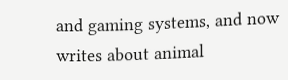and gaming systems, and now writes about animal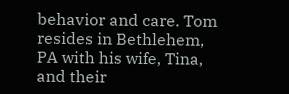behavior and care. Tom resides in Bethlehem, PA with his wife, Tina, and their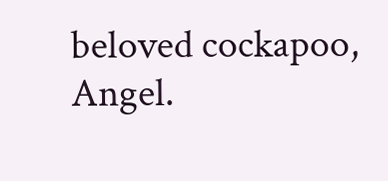beloved cockapoo, Angel.